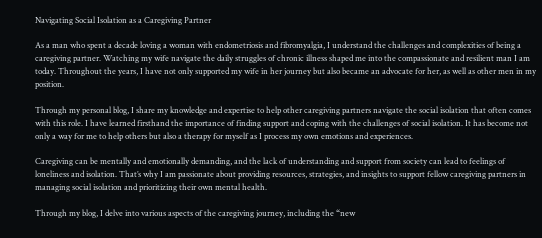Navigating Social Isolation as a Caregiving Partner

As a man who spent a decade loving a woman with endometriosis and fibromyalgia, I understand the challenges and complexities of being a caregiving partner. Watching my wife navigate the daily struggles of chronic illness shaped me into the compassionate and resilient man I am today. Throughout the years, I have not only supported my wife in her journey but also became an advocate for her, as well as other men in my position.

Through my personal blog, I share my knowledge and expertise to help other caregiving partners navigate the social isolation that often comes with this role. I have learned firsthand the importance of finding support and coping with the challenges of social isolation. It has become not only a way for me to help others but also a therapy for myself as I process my own emotions and experiences.

Caregiving can be mentally and emotionally demanding, and the lack of understanding and support from society can lead to feelings of loneliness and isolation. That’s why I am passionate about providing resources, strategies, and insights to support fellow caregiving partners in managing social isolation and prioritizing their own mental health.

Through my blog, I delve into various aspects of the caregiving journey, including the “new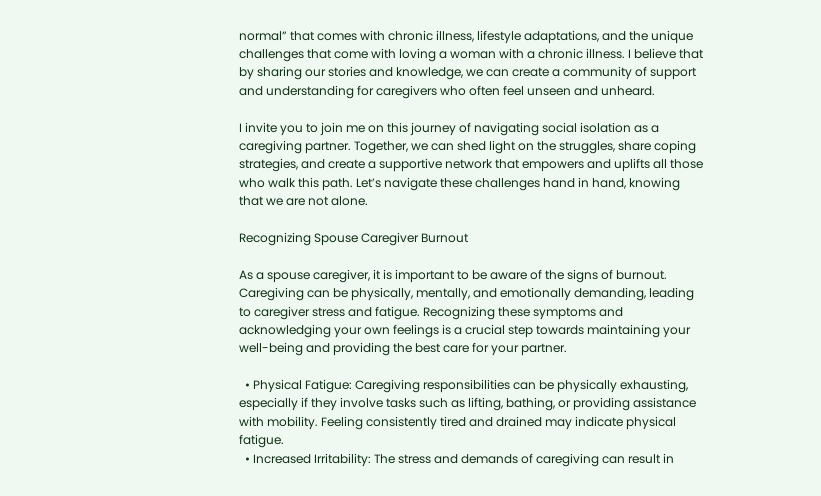normal” that comes with chronic illness, lifestyle adaptations, and the unique challenges that come with loving a woman with a chronic illness. I believe that by sharing our stories and knowledge, we can create a community of support and understanding for caregivers who often feel unseen and unheard.

I invite you to join me on this journey of navigating social isolation as a caregiving partner. Together, we can shed light on the struggles, share coping strategies, and create a supportive network that empowers and uplifts all those who walk this path. Let’s navigate these challenges hand in hand, knowing that we are not alone.

Recognizing Spouse Caregiver Burnout

As a spouse caregiver, it is important to be aware of the signs of burnout. Caregiving can be physically, mentally, and emotionally demanding, leading to caregiver stress and fatigue. Recognizing these symptoms and acknowledging your own feelings is a crucial step towards maintaining your well-being and providing the best care for your partner.

  • Physical Fatigue: Caregiving responsibilities can be physically exhausting, especially if they involve tasks such as lifting, bathing, or providing assistance with mobility. Feeling consistently tired and drained may indicate physical fatigue.
  • Increased Irritability: The stress and demands of caregiving can result in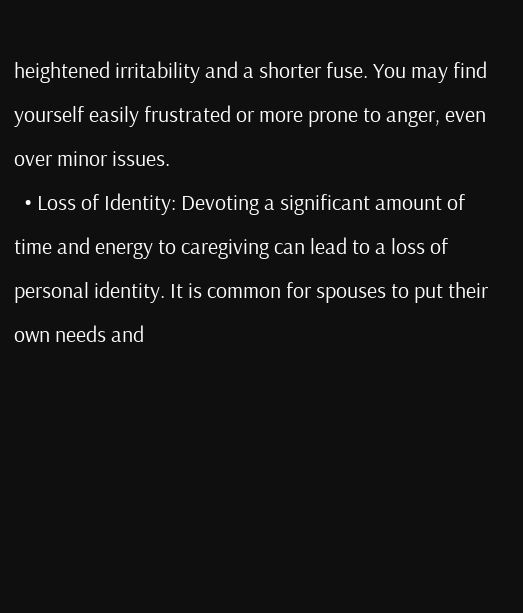heightened irritability and a shorter fuse. You may find yourself easily frustrated or more prone to anger, even over minor issues.
  • Loss of Identity: Devoting a significant amount of time and energy to caregiving can lead to a loss of personal identity. It is common for spouses to put their own needs and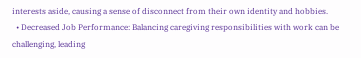interests aside, causing a sense of disconnect from their own identity and hobbies.
  • Decreased Job Performance: Balancing caregiving responsibilities with work can be challenging, leading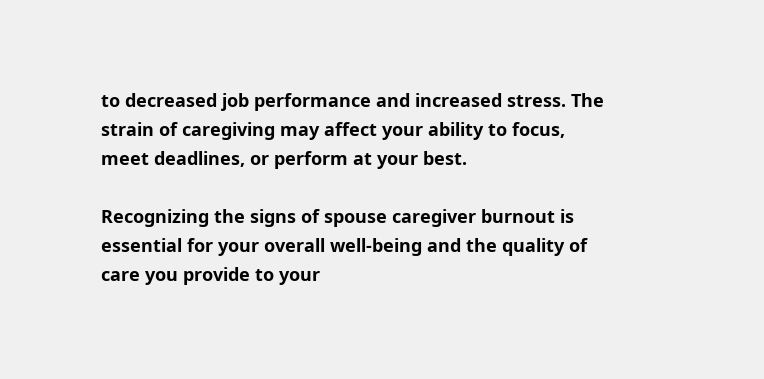to decreased job performance and increased stress. The strain of caregiving may affect your ability to focus, meet deadlines, or perform at your best.

Recognizing the signs of spouse caregiver burnout is essential for your overall well-being and the quality of care you provide to your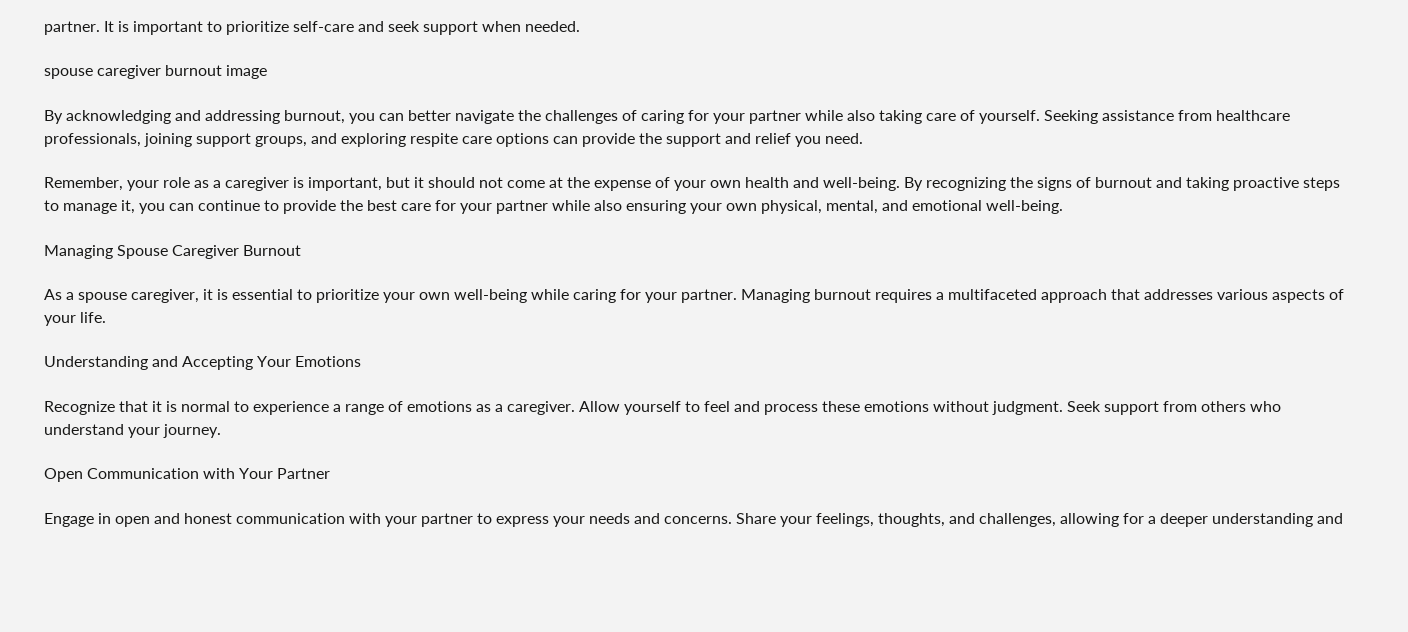partner. It is important to prioritize self-care and seek support when needed.

spouse caregiver burnout image

By acknowledging and addressing burnout, you can better navigate the challenges of caring for your partner while also taking care of yourself. Seeking assistance from healthcare professionals, joining support groups, and exploring respite care options can provide the support and relief you need.

Remember, your role as a caregiver is important, but it should not come at the expense of your own health and well-being. By recognizing the signs of burnout and taking proactive steps to manage it, you can continue to provide the best care for your partner while also ensuring your own physical, mental, and emotional well-being.

Managing Spouse Caregiver Burnout

As a spouse caregiver, it is essential to prioritize your own well-being while caring for your partner. Managing burnout requires a multifaceted approach that addresses various aspects of your life.

Understanding and Accepting Your Emotions

Recognize that it is normal to experience a range of emotions as a caregiver. Allow yourself to feel and process these emotions without judgment. Seek support from others who understand your journey.

Open Communication with Your Partner

Engage in open and honest communication with your partner to express your needs and concerns. Share your feelings, thoughts, and challenges, allowing for a deeper understanding and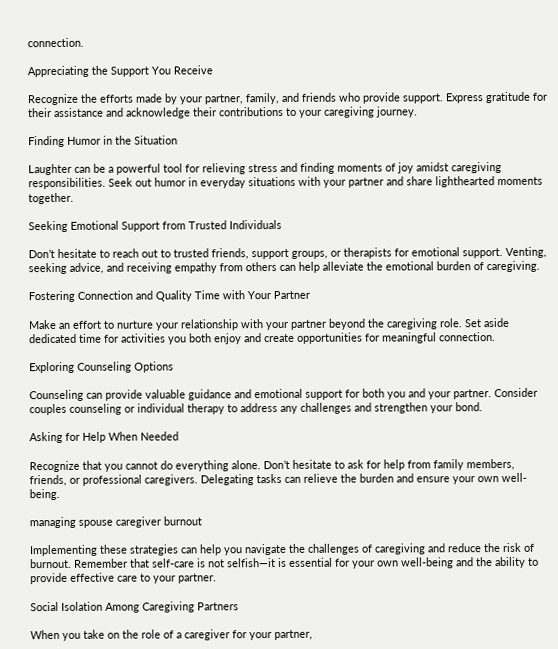connection.

Appreciating the Support You Receive

Recognize the efforts made by your partner, family, and friends who provide support. Express gratitude for their assistance and acknowledge their contributions to your caregiving journey.

Finding Humor in the Situation

Laughter can be a powerful tool for relieving stress and finding moments of joy amidst caregiving responsibilities. Seek out humor in everyday situations with your partner and share lighthearted moments together.

Seeking Emotional Support from Trusted Individuals

Don’t hesitate to reach out to trusted friends, support groups, or therapists for emotional support. Venting, seeking advice, and receiving empathy from others can help alleviate the emotional burden of caregiving.

Fostering Connection and Quality Time with Your Partner

Make an effort to nurture your relationship with your partner beyond the caregiving role. Set aside dedicated time for activities you both enjoy and create opportunities for meaningful connection.

Exploring Counseling Options

Counseling can provide valuable guidance and emotional support for both you and your partner. Consider couples counseling or individual therapy to address any challenges and strengthen your bond.

Asking for Help When Needed

Recognize that you cannot do everything alone. Don’t hesitate to ask for help from family members, friends, or professional caregivers. Delegating tasks can relieve the burden and ensure your own well-being.

managing spouse caregiver burnout

Implementing these strategies can help you navigate the challenges of caregiving and reduce the risk of burnout. Remember that self-care is not selfish—it is essential for your own well-being and the ability to provide effective care to your partner.

Social Isolation Among Caregiving Partners

When you take on the role of a caregiver for your partner,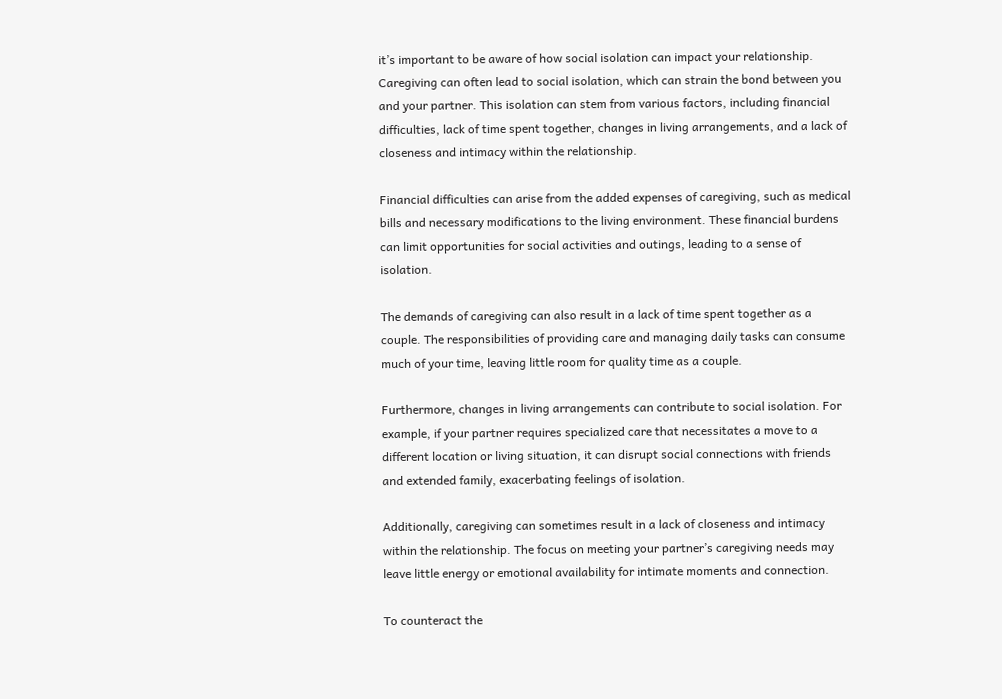it’s important to be aware of how social isolation can impact your relationship. Caregiving can often lead to social isolation, which can strain the bond between you and your partner. This isolation can stem from various factors, including financial difficulties, lack of time spent together, changes in living arrangements, and a lack of closeness and intimacy within the relationship.

Financial difficulties can arise from the added expenses of caregiving, such as medical bills and necessary modifications to the living environment. These financial burdens can limit opportunities for social activities and outings, leading to a sense of isolation.

The demands of caregiving can also result in a lack of time spent together as a couple. The responsibilities of providing care and managing daily tasks can consume much of your time, leaving little room for quality time as a couple.

Furthermore, changes in living arrangements can contribute to social isolation. For example, if your partner requires specialized care that necessitates a move to a different location or living situation, it can disrupt social connections with friends and extended family, exacerbating feelings of isolation.

Additionally, caregiving can sometimes result in a lack of closeness and intimacy within the relationship. The focus on meeting your partner’s caregiving needs may leave little energy or emotional availability for intimate moments and connection.

To counteract the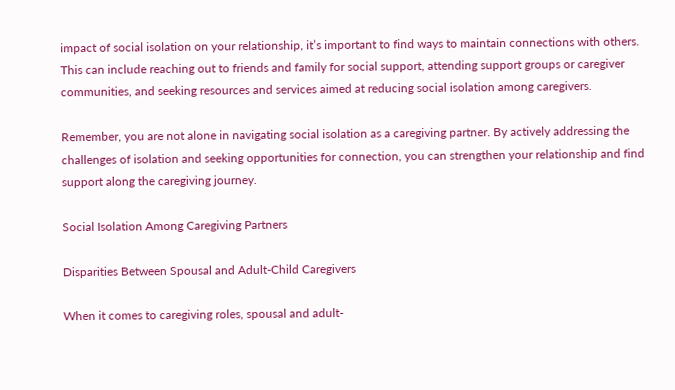impact of social isolation on your relationship, it’s important to find ways to maintain connections with others. This can include reaching out to friends and family for social support, attending support groups or caregiver communities, and seeking resources and services aimed at reducing social isolation among caregivers.

Remember, you are not alone in navigating social isolation as a caregiving partner. By actively addressing the challenges of isolation and seeking opportunities for connection, you can strengthen your relationship and find support along the caregiving journey.

Social Isolation Among Caregiving Partners

Disparities Between Spousal and Adult-Child Caregivers

When it comes to caregiving roles, spousal and adult-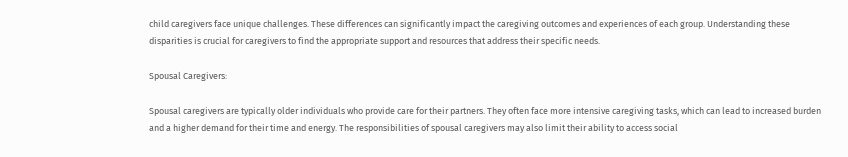child caregivers face unique challenges. These differences can significantly impact the caregiving outcomes and experiences of each group. Understanding these disparities is crucial for caregivers to find the appropriate support and resources that address their specific needs.

Spousal Caregivers:

Spousal caregivers are typically older individuals who provide care for their partners. They often face more intensive caregiving tasks, which can lead to increased burden and a higher demand for their time and energy. The responsibilities of spousal caregivers may also limit their ability to access social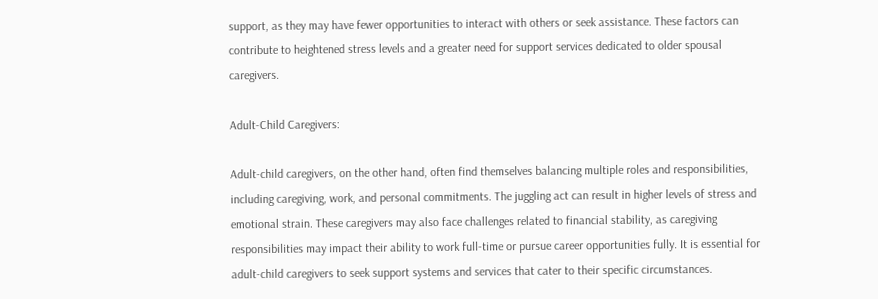support, as they may have fewer opportunities to interact with others or seek assistance. These factors can contribute to heightened stress levels and a greater need for support services dedicated to older spousal caregivers.

Adult-Child Caregivers:

Adult-child caregivers, on the other hand, often find themselves balancing multiple roles and responsibilities, including caregiving, work, and personal commitments. The juggling act can result in higher levels of stress and emotional strain. These caregivers may also face challenges related to financial stability, as caregiving responsibilities may impact their ability to work full-time or pursue career opportunities fully. It is essential for adult-child caregivers to seek support systems and services that cater to their specific circumstances.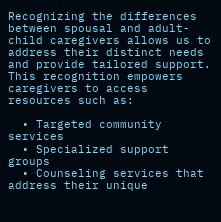Recognizing the differences between spousal and adult-child caregivers allows us to address their distinct needs and provide tailored support. This recognition empowers caregivers to access resources such as:

  • Targeted community services
  • Specialized support groups
  • Counseling services that address their unique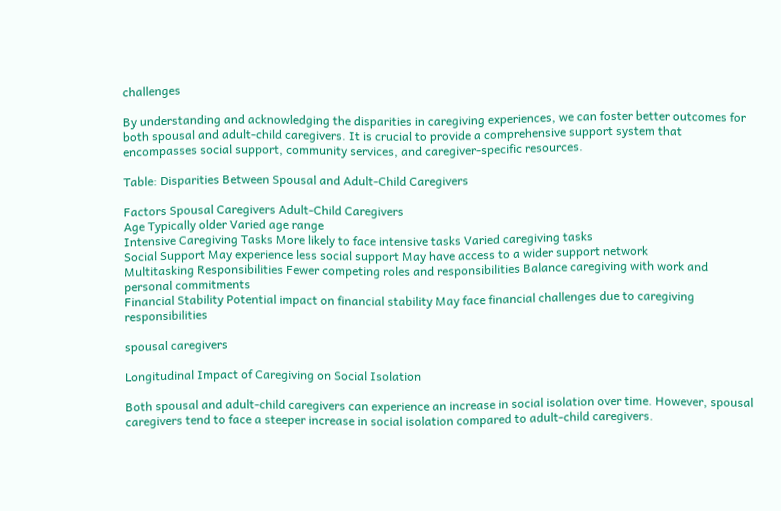challenges

By understanding and acknowledging the disparities in caregiving experiences, we can foster better outcomes for both spousal and adult-child caregivers. It is crucial to provide a comprehensive support system that encompasses social support, community services, and caregiver-specific resources.

Table: Disparities Between Spousal and Adult-Child Caregivers

Factors Spousal Caregivers Adult-Child Caregivers
Age Typically older Varied age range
Intensive Caregiving Tasks More likely to face intensive tasks Varied caregiving tasks
Social Support May experience less social support May have access to a wider support network
Multitasking Responsibilities Fewer competing roles and responsibilities Balance caregiving with work and personal commitments
Financial Stability Potential impact on financial stability May face financial challenges due to caregiving responsibilities

spousal caregivers

Longitudinal Impact of Caregiving on Social Isolation

Both spousal and adult-child caregivers can experience an increase in social isolation over time. However, spousal caregivers tend to face a steeper increase in social isolation compared to adult-child caregivers.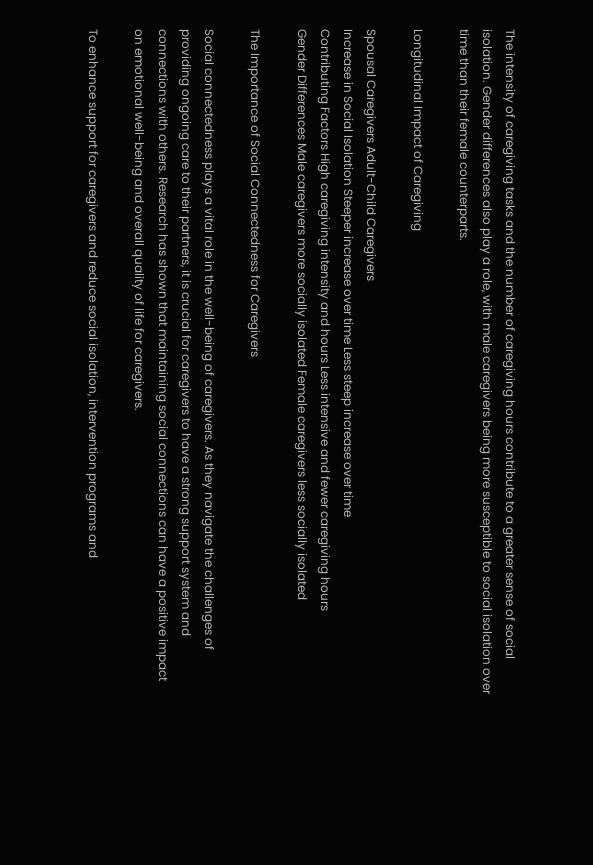The intensity of caregiving tasks and the number of caregiving hours contribute to a greater sense of social isolation. Gender differences also play a role, with male caregivers being more susceptible to social isolation over time than their female counterparts.

Longitudinal Impact of Caregiving

Spousal Caregivers Adult-Child Caregivers
Increase in Social Isolation Steeper increase over time Less steep increase over time
Contributing Factors High caregiving intensity and hours Less intensive and fewer caregiving hours
Gender Differences Male caregivers more socially isolated Female caregivers less socially isolated

The Importance of Social Connectedness for Caregivers

Social connectedness plays a vital role in the well-being of caregivers. As they navigate the challenges of providing ongoing care to their partners, it is crucial for caregivers to have a strong support system and connections with others. Research has shown that maintaining social connections can have a positive impact on emotional well-being and overall quality of life for caregivers.

To enhance support for caregivers and reduce social isolation, intervention programs and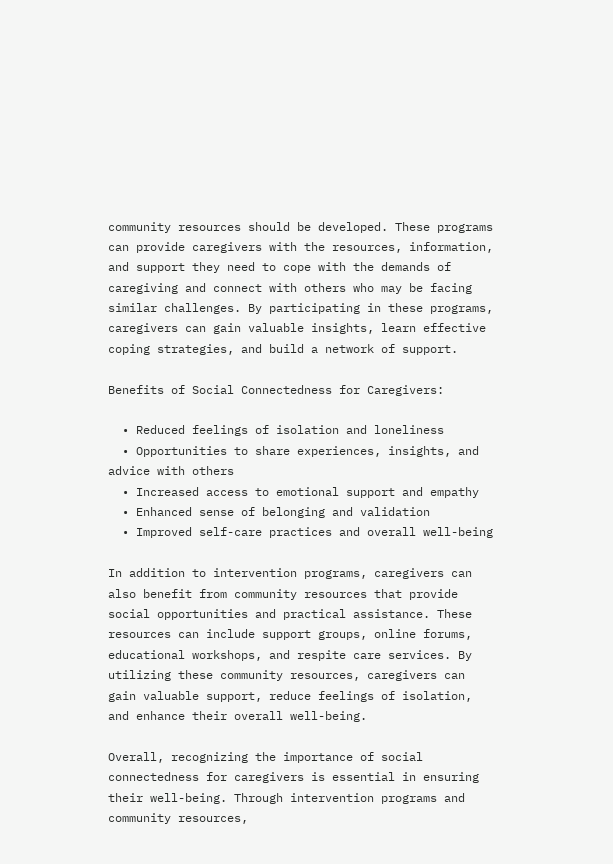community resources should be developed. These programs can provide caregivers with the resources, information, and support they need to cope with the demands of caregiving and connect with others who may be facing similar challenges. By participating in these programs, caregivers can gain valuable insights, learn effective coping strategies, and build a network of support.

Benefits of Social Connectedness for Caregivers:

  • Reduced feelings of isolation and loneliness
  • Opportunities to share experiences, insights, and advice with others
  • Increased access to emotional support and empathy
  • Enhanced sense of belonging and validation
  • Improved self-care practices and overall well-being

In addition to intervention programs, caregivers can also benefit from community resources that provide social opportunities and practical assistance. These resources can include support groups, online forums, educational workshops, and respite care services. By utilizing these community resources, caregivers can gain valuable support, reduce feelings of isolation, and enhance their overall well-being.

Overall, recognizing the importance of social connectedness for caregivers is essential in ensuring their well-being. Through intervention programs and community resources,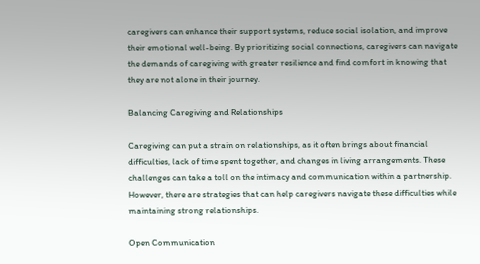caregivers can enhance their support systems, reduce social isolation, and improve their emotional well-being. By prioritizing social connections, caregivers can navigate the demands of caregiving with greater resilience and find comfort in knowing that they are not alone in their journey.

Balancing Caregiving and Relationships

Caregiving can put a strain on relationships, as it often brings about financial difficulties, lack of time spent together, and changes in living arrangements. These challenges can take a toll on the intimacy and communication within a partnership. However, there are strategies that can help caregivers navigate these difficulties while maintaining strong relationships.

Open Communication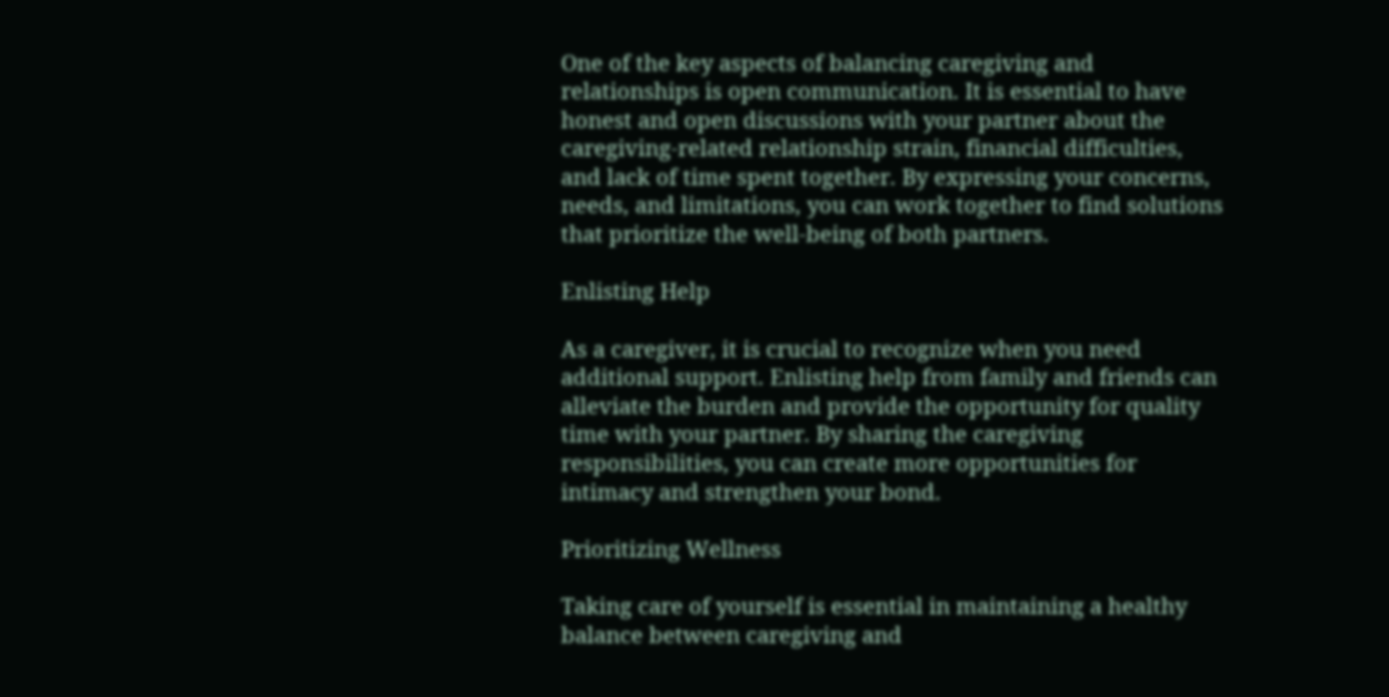One of the key aspects of balancing caregiving and relationships is open communication. It is essential to have honest and open discussions with your partner about the caregiving-related relationship strain, financial difficulties, and lack of time spent together. By expressing your concerns, needs, and limitations, you can work together to find solutions that prioritize the well-being of both partners.

Enlisting Help

As a caregiver, it is crucial to recognize when you need additional support. Enlisting help from family and friends can alleviate the burden and provide the opportunity for quality time with your partner. By sharing the caregiving responsibilities, you can create more opportunities for intimacy and strengthen your bond.

Prioritizing Wellness

Taking care of yourself is essential in maintaining a healthy balance between caregiving and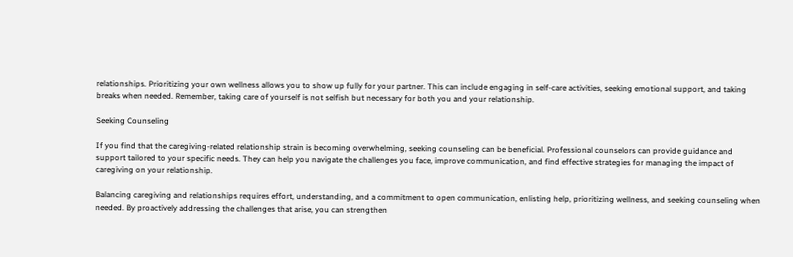relationships. Prioritizing your own wellness allows you to show up fully for your partner. This can include engaging in self-care activities, seeking emotional support, and taking breaks when needed. Remember, taking care of yourself is not selfish but necessary for both you and your relationship.

Seeking Counseling

If you find that the caregiving-related relationship strain is becoming overwhelming, seeking counseling can be beneficial. Professional counselors can provide guidance and support tailored to your specific needs. They can help you navigate the challenges you face, improve communication, and find effective strategies for managing the impact of caregiving on your relationship.

Balancing caregiving and relationships requires effort, understanding, and a commitment to open communication, enlisting help, prioritizing wellness, and seeking counseling when needed. By proactively addressing the challenges that arise, you can strengthen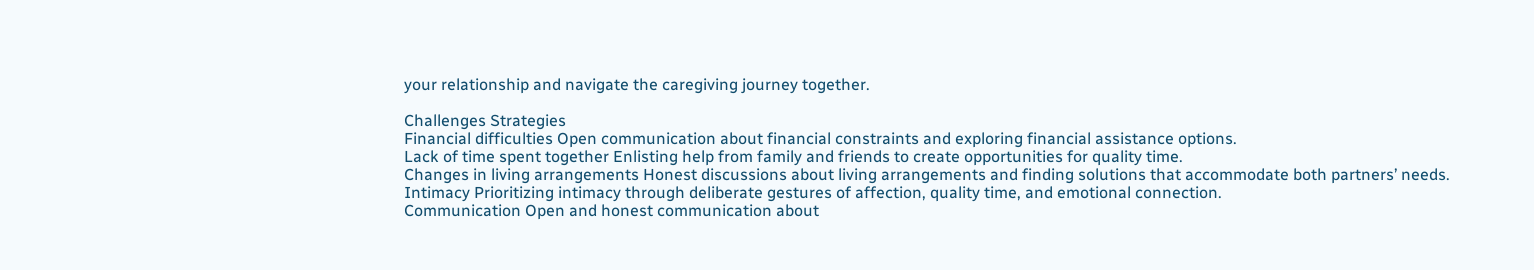your relationship and navigate the caregiving journey together.

Challenges Strategies
Financial difficulties Open communication about financial constraints and exploring financial assistance options.
Lack of time spent together Enlisting help from family and friends to create opportunities for quality time.
Changes in living arrangements Honest discussions about living arrangements and finding solutions that accommodate both partners’ needs.
Intimacy Prioritizing intimacy through deliberate gestures of affection, quality time, and emotional connection.
Communication Open and honest communication about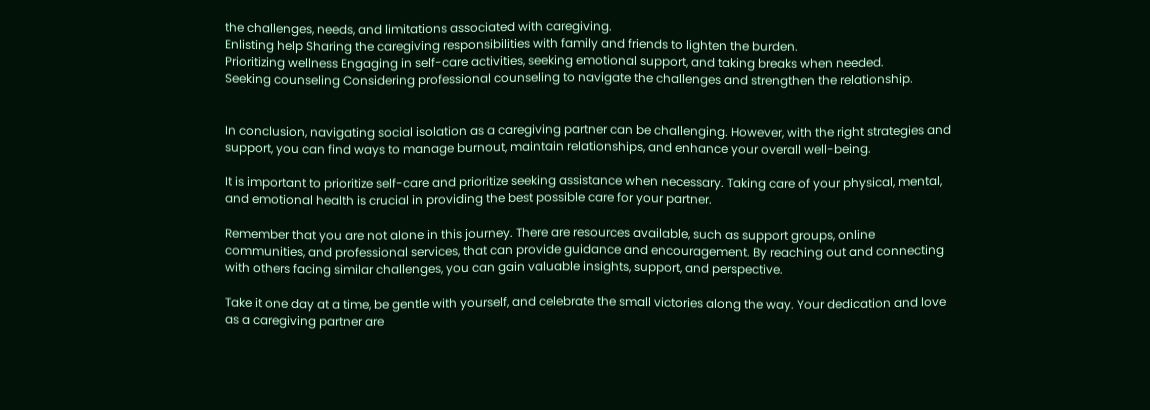the challenges, needs, and limitations associated with caregiving.
Enlisting help Sharing the caregiving responsibilities with family and friends to lighten the burden.
Prioritizing wellness Engaging in self-care activities, seeking emotional support, and taking breaks when needed.
Seeking counseling Considering professional counseling to navigate the challenges and strengthen the relationship.


In conclusion, navigating social isolation as a caregiving partner can be challenging. However, with the right strategies and support, you can find ways to manage burnout, maintain relationships, and enhance your overall well-being.

It is important to prioritize self-care and prioritize seeking assistance when necessary. Taking care of your physical, mental, and emotional health is crucial in providing the best possible care for your partner.

Remember that you are not alone in this journey. There are resources available, such as support groups, online communities, and professional services, that can provide guidance and encouragement. By reaching out and connecting with others facing similar challenges, you can gain valuable insights, support, and perspective.

Take it one day at a time, be gentle with yourself, and celebrate the small victories along the way. Your dedication and love as a caregiving partner are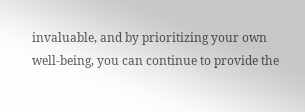invaluable, and by prioritizing your own well-being, you can continue to provide the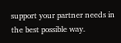support your partner needs in the best possible way.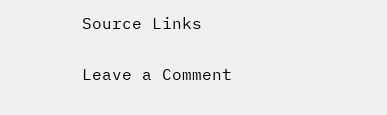Source Links

Leave a Comment